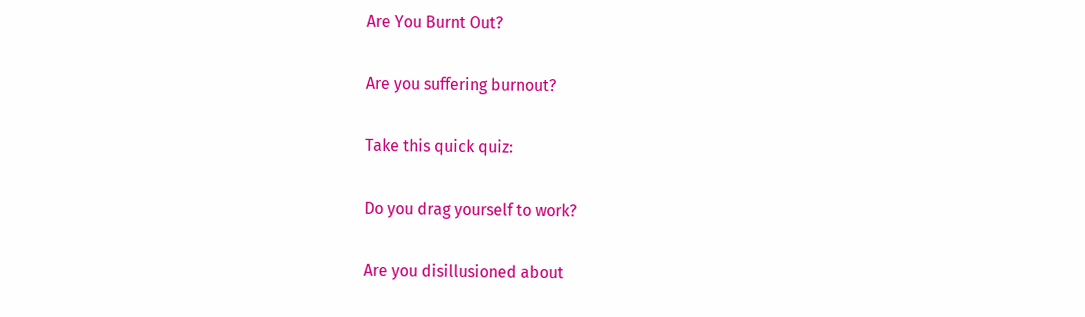Are You Burnt Out?

Are you suffering burnout?

Take this quick quiz:

Do you drag yourself to work?

Are you disillusioned about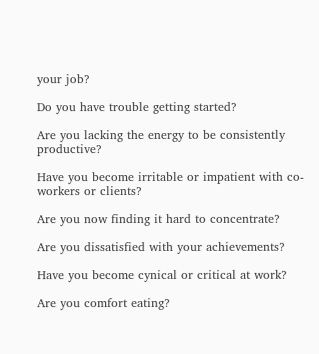your job?

Do you have trouble getting started?

Are you lacking the energy to be consistently productive?

Have you become irritable or impatient with co-workers or clients?

Are you now finding it hard to concentrate?

Are you dissatisfied with your achievements?

Have you become cynical or critical at work?

Are you comfort eating?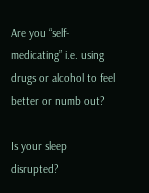Are you “self-medicating” i.e. using drugs or alcohol to feel better or numb out?

Is your sleep disrupted?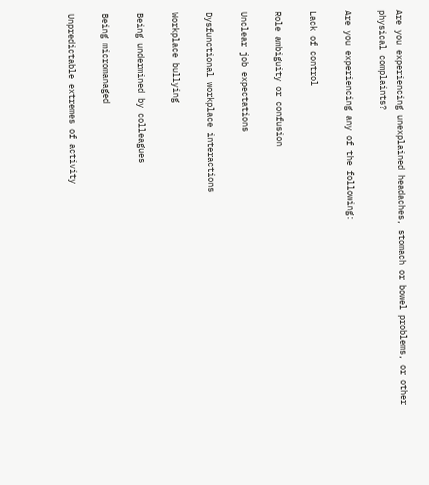Are you experiencing unexplained headaches, stomach or bowel problems, or other physical complaints?

Are you experiencing any of the following:

Lack of control

Role ambiguity or confusion

Unclear job expectations

Dysfunctional workplace interactions

Workplace bullying

Being undermined by colleagues

Being micromanaged

Unpredictable extremes of activity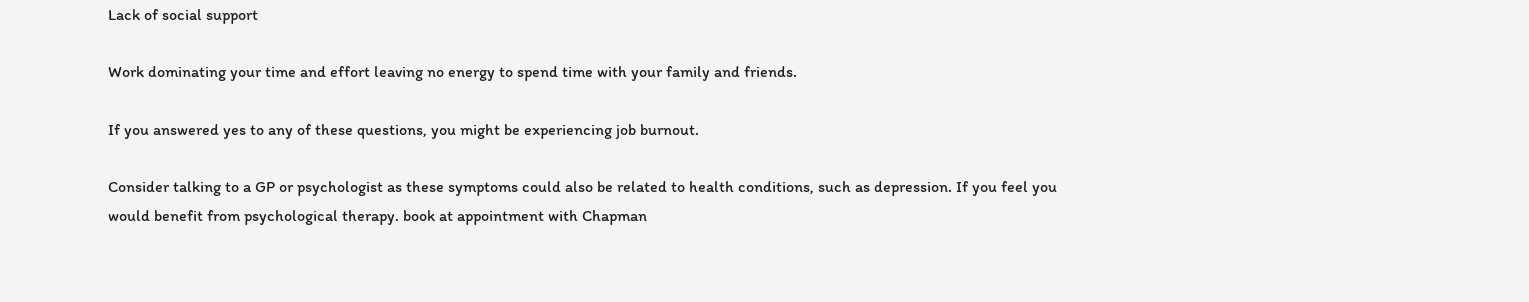Lack of social support

Work dominating your time and effort leaving no energy to spend time with your family and friends.

If you answered yes to any of these questions, you might be experiencing job burnout.

Consider talking to a GP or psychologist as these symptoms could also be related to health conditions, such as depression. If you feel you would benefit from psychological therapy. book at appointment with Chapman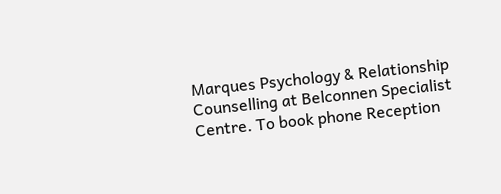Marques Psychology & Relationship Counselling at Belconnen Specialist Centre. To book phone Reception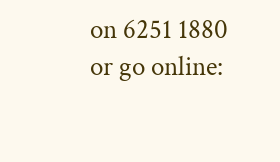on 6251 1880 or go online: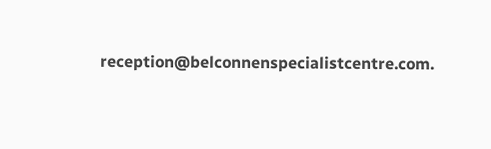reception@belconnenspecialistcentre.com.